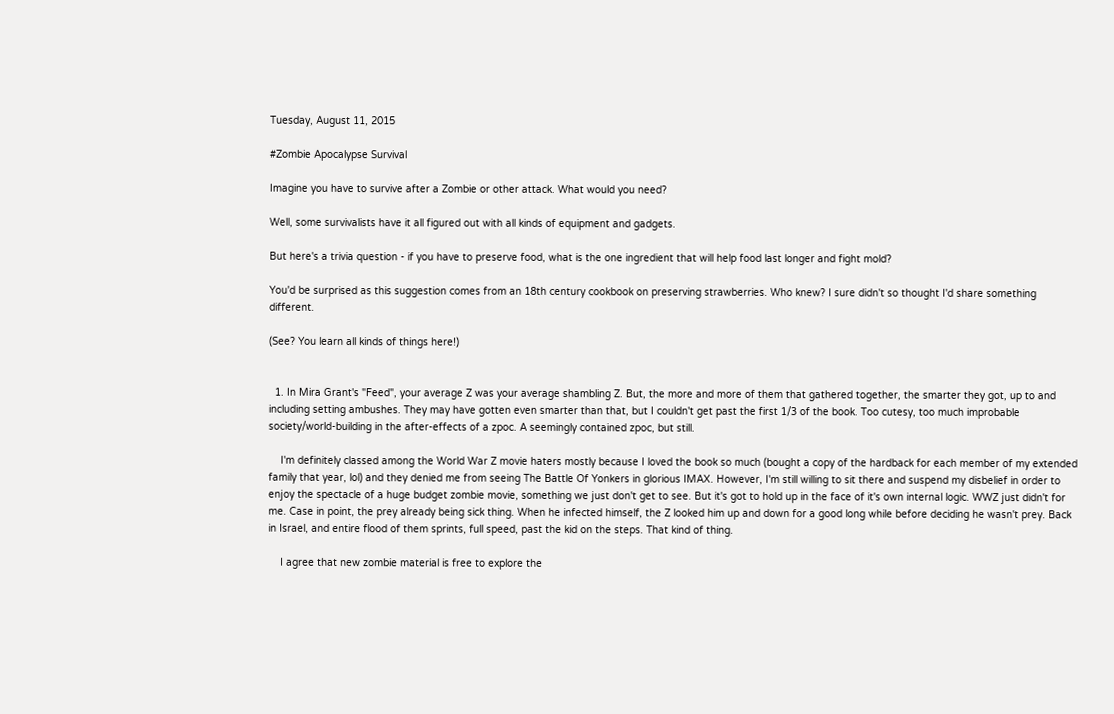Tuesday, August 11, 2015

#Zombie Apocalypse Survival

Imagine you have to survive after a Zombie or other attack. What would you need?

Well, some survivalists have it all figured out with all kinds of equipment and gadgets.

But here's a trivia question - if you have to preserve food, what is the one ingredient that will help food last longer and fight mold?

You'd be surprised as this suggestion comes from an 18th century cookbook on preserving strawberries. Who knew? I sure didn't so thought I'd share something different.

(See? You learn all kinds of things here!)


  1. In Mira Grant's "Feed", your average Z was your average shambling Z. But, the more and more of them that gathered together, the smarter they got, up to and including setting ambushes. They may have gotten even smarter than that, but I couldn't get past the first 1/3 of the book. Too cutesy, too much improbable society/world-building in the after-effects of a zpoc. A seemingly contained zpoc, but still.

    I'm definitely classed among the World War Z movie haters mostly because I loved the book so much (bought a copy of the hardback for each member of my extended family that year, lol) and they denied me from seeing The Battle Of Yonkers in glorious IMAX. However, I'm still willing to sit there and suspend my disbelief in order to enjoy the spectacle of a huge budget zombie movie, something we just don't get to see. But it's got to hold up in the face of it's own internal logic. WWZ just didn't for me. Case in point, the prey already being sick thing. When he infected himself, the Z looked him up and down for a good long while before deciding he wasn't prey. Back in Israel, and entire flood of them sprints, full speed, past the kid on the steps. That kind of thing.

    I agree that new zombie material is free to explore the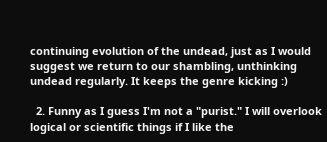continuing evolution of the undead, just as I would suggest we return to our shambling, unthinking undead regularly. It keeps the genre kicking :)

  2. Funny as I guess I'm not a "purist." I will overlook logical or scientific things if I like the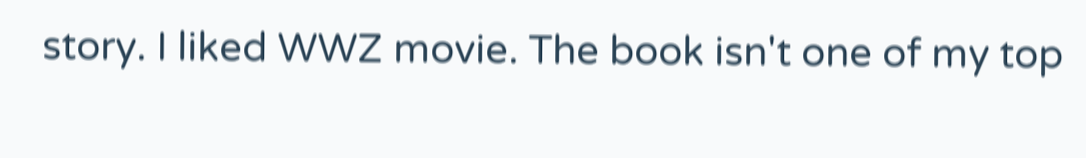story. I liked WWZ movie. The book isn't one of my top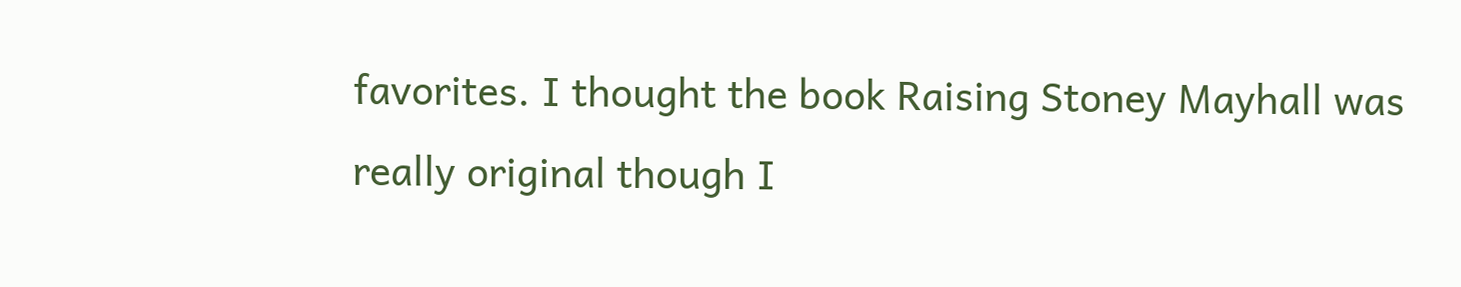favorites. I thought the book Raising Stoney Mayhall was really original though I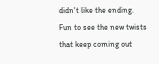didn't like the ending. Fun to see the new twists that keep coming out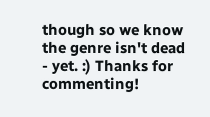though so we know the genre isn't dead - yet. :) Thanks for commenting!